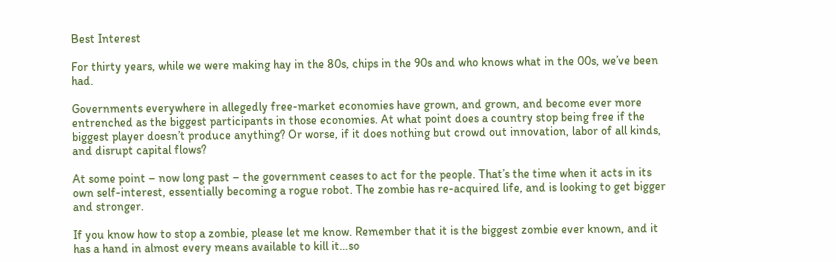Best Interest

For thirty years, while we were making hay in the 80s, chips in the 90s and who knows what in the 00s, we’ve been had.

Governments everywhere in allegedly free-market economies have grown, and grown, and become ever more entrenched as the biggest participants in those economies. At what point does a country stop being free if the biggest player doesn’t produce anything? Or worse, if it does nothing but crowd out innovation, labor of all kinds, and disrupt capital flows?

At some point – now long past – the government ceases to act for the people. That’s the time when it acts in its own self-interest, essentially becoming a rogue robot. The zombie has re-acquired life, and is looking to get bigger and stronger.

If you know how to stop a zombie, please let me know. Remember that it is the biggest zombie ever known, and it has a hand in almost every means available to kill it…so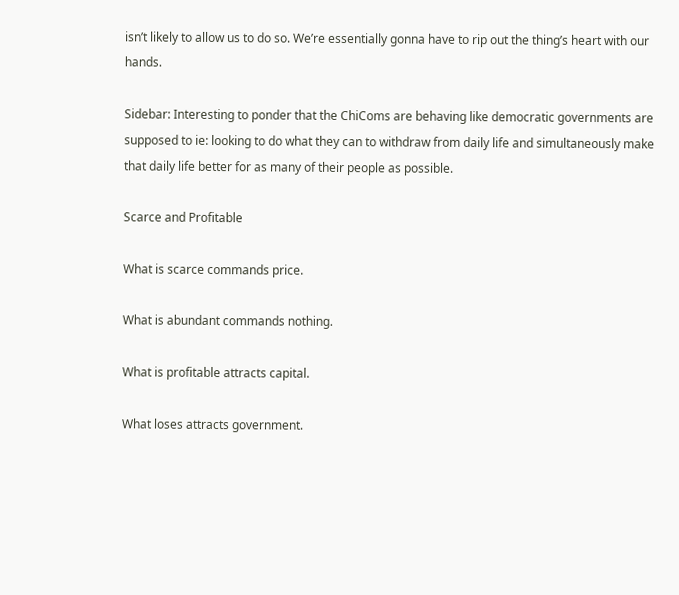isn’t likely to allow us to do so. We’re essentially gonna have to rip out the thing’s heart with our hands.

Sidebar: Interesting to ponder that the ChiComs are behaving like democratic governments are supposed to ie: looking to do what they can to withdraw from daily life and simultaneously make that daily life better for as many of their people as possible.

Scarce and Profitable

What is scarce commands price.

What is abundant commands nothing.

What is profitable attracts capital.

What loses attracts government.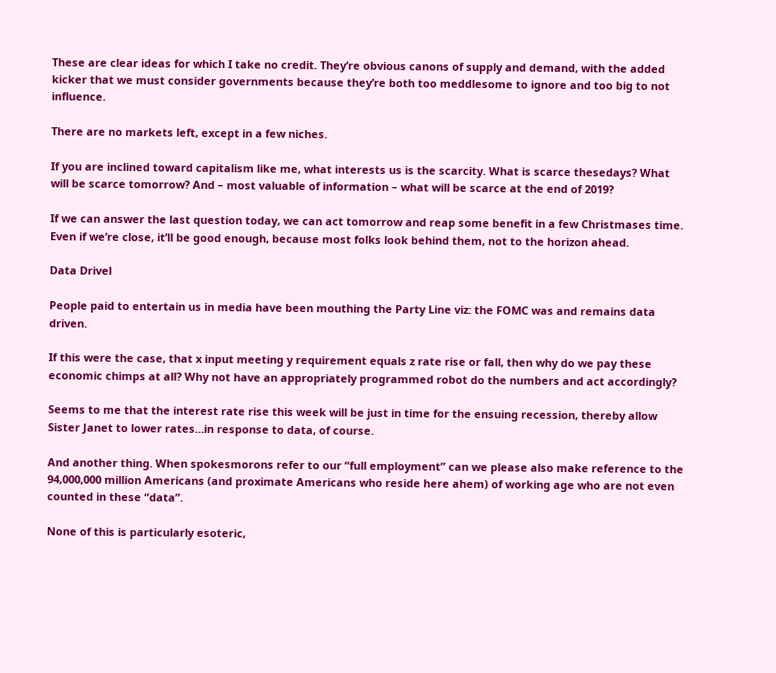These are clear ideas for which I take no credit. They’re obvious canons of supply and demand, with the added kicker that we must consider governments because they’re both too meddlesome to ignore and too big to not influence.

There are no markets left, except in a few niches.

If you are inclined toward capitalism like me, what interests us is the scarcity. What is scarce thesedays? What will be scarce tomorrow? And – most valuable of information – what will be scarce at the end of 2019?

If we can answer the last question today, we can act tomorrow and reap some benefit in a few Christmases time. Even if we’re close, it’ll be good enough, because most folks look behind them, not to the horizon ahead.

Data Drivel

People paid to entertain us in media have been mouthing the Party Line viz: the FOMC was and remains data driven.

If this were the case, that x input meeting y requirement equals z rate rise or fall, then why do we pay these economic chimps at all? Why not have an appropriately programmed robot do the numbers and act accordingly?

Seems to me that the interest rate rise this week will be just in time for the ensuing recession, thereby allow Sister Janet to lower rates…in response to data, of course.

And another thing. When spokesmorons refer to our “full employment” can we please also make reference to the 94,000,000 million Americans (and proximate Americans who reside here ahem) of working age who are not even counted in these “data”.

None of this is particularly esoteric,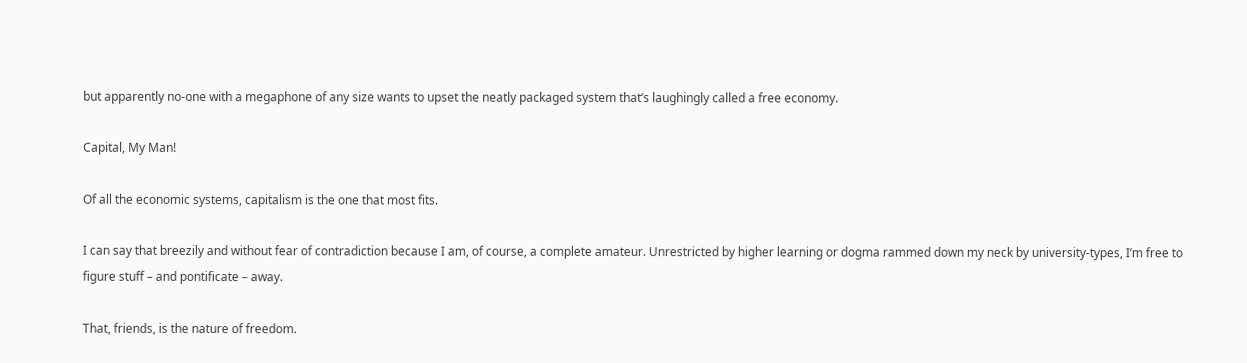but apparently no-one with a megaphone of any size wants to upset the neatly packaged system that’s laughingly called a free economy.

Capital, My Man!

Of all the economic systems, capitalism is the one that most fits.

I can say that breezily and without fear of contradiction because I am, of course, a complete amateur. Unrestricted by higher learning or dogma rammed down my neck by university-types, I’m free to figure stuff – and pontificate – away.

That, friends, is the nature of freedom.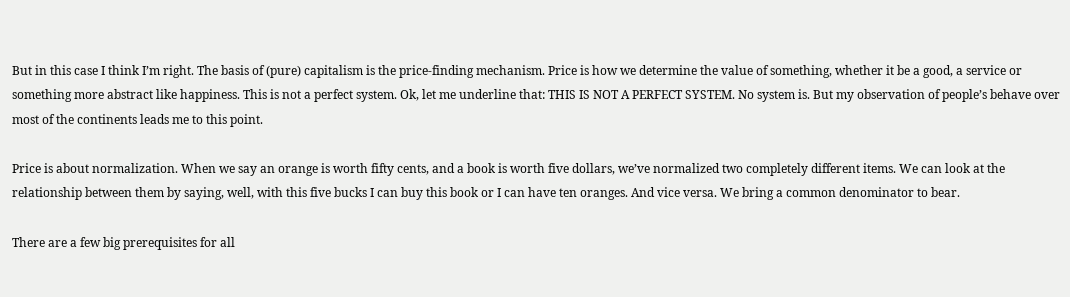But in this case I think I’m right. The basis of (pure) capitalism is the price-finding mechanism. Price is how we determine the value of something, whether it be a good, a service or something more abstract like happiness. This is not a perfect system. Ok, let me underline that: THIS IS NOT A PERFECT SYSTEM. No system is. But my observation of people’s behave over most of the continents leads me to this point.

Price is about normalization. When we say an orange is worth fifty cents, and a book is worth five dollars, we’ve normalized two completely different items. We can look at the relationship between them by saying, well, with this five bucks I can buy this book or I can have ten oranges. And vice versa. We bring a common denominator to bear.

There are a few big prerequisites for all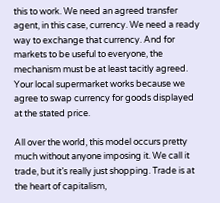this to work. We need an agreed transfer agent, in this case, currency. We need a ready way to exchange that currency. And for markets to be useful to everyone, the mechanism must be at least tacitly agreed. Your local supermarket works because we agree to swap currency for goods displayed at the stated price.

All over the world, this model occurs pretty much without anyone imposing it. We call it trade, but it’s really just shopping. Trade is at the heart of capitalism,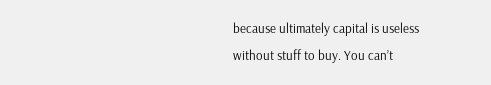because ultimately capital is useless without stuff to buy. You can’t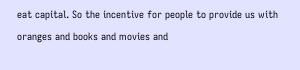eat capital. So the incentive for people to provide us with oranges and books and movies and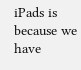iPads is because we have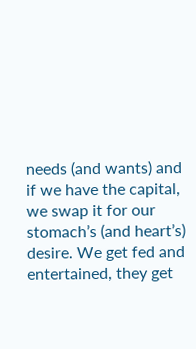needs (and wants) and if we have the capital, we swap it for our stomach’s (and heart’s) desire. We get fed and entertained, they get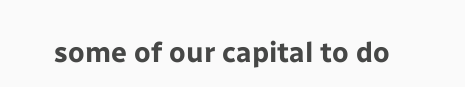some of our capital to do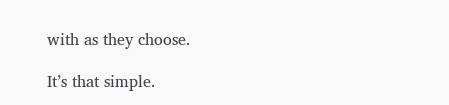with as they choose.

It’s that simple.